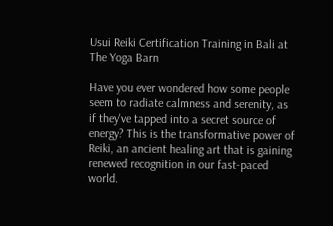Usui Reiki Certification Training in Bali at The Yoga Barn

Have you ever wondered how some people seem to radiate calmness and serenity, as if they've tapped into a secret source of energy? This is the transformative power of Reiki, an ancient healing art that is gaining renewed recognition in our fast-paced world.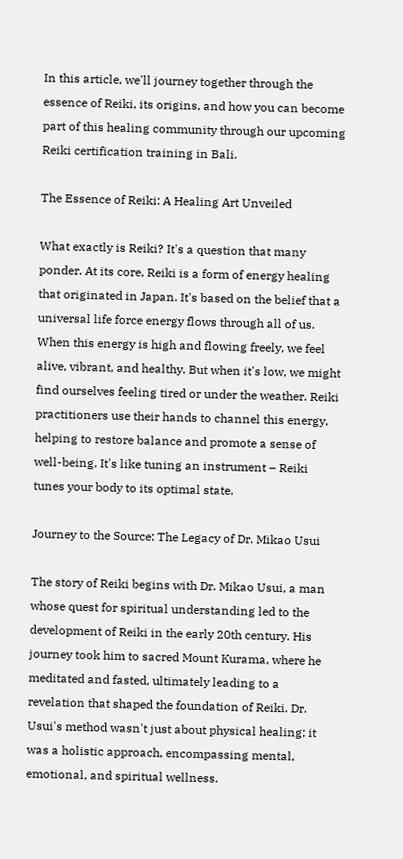In this article, we'll journey together through the essence of Reiki, its origins, and how you can become part of this healing community through our upcoming Reiki certification training in Bali.

The Essence of Reiki: A Healing Art Unveiled

What exactly is Reiki? It's a question that many ponder. At its core, Reiki is a form of energy healing that originated in Japan. It's based on the belief that a universal life force energy flows through all of us. When this energy is high and flowing freely, we feel alive, vibrant, and healthy. But when it's low, we might find ourselves feeling tired or under the weather. Reiki practitioners use their hands to channel this energy, helping to restore balance and promote a sense of well-being. It's like tuning an instrument – Reiki tunes your body to its optimal state.

Journey to the Source: The Legacy of Dr. Mikao Usui

The story of Reiki begins with Dr. Mikao Usui, a man whose quest for spiritual understanding led to the development of Reiki in the early 20th century. His journey took him to sacred Mount Kurama, where he meditated and fasted, ultimately leading to a revelation that shaped the foundation of Reiki. Dr. Usui's method wasn't just about physical healing; it was a holistic approach, encompassing mental, emotional, and spiritual wellness.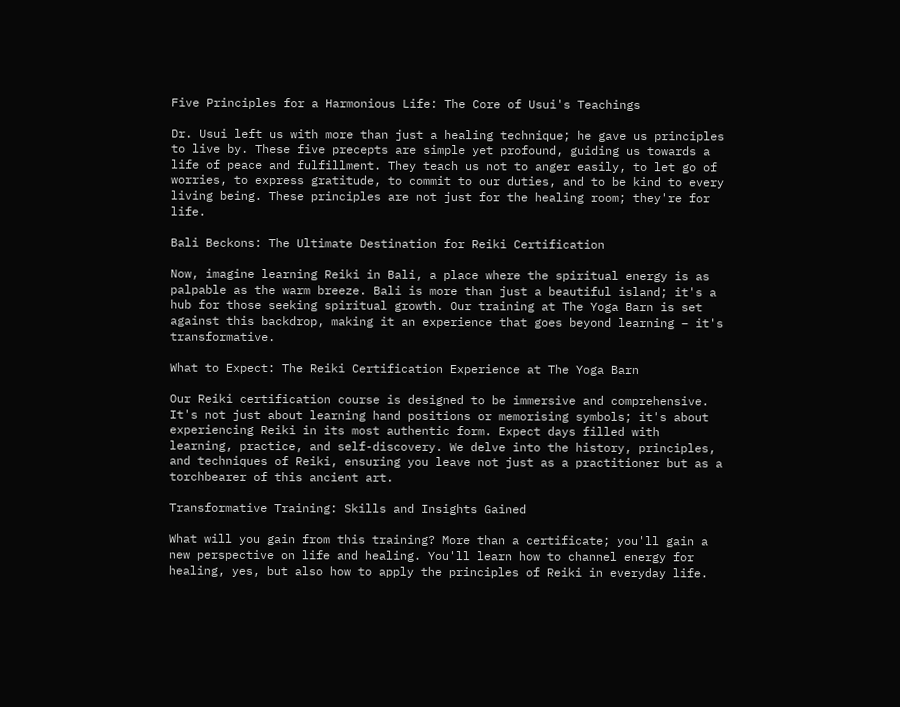Five Principles for a Harmonious Life: The Core of Usui's Teachings

Dr. Usui left us with more than just a healing technique; he gave us principles to live by. These five precepts are simple yet profound, guiding us towards a life of peace and fulfillment. They teach us not to anger easily, to let go of worries, to express gratitude, to commit to our duties, and to be kind to every living being. These principles are not just for the healing room; they're for life.

Bali Beckons: The Ultimate Destination for Reiki Certification

Now, imagine learning Reiki in Bali, a place where the spiritual energy is as palpable as the warm breeze. Bali is more than just a beautiful island; it's a hub for those seeking spiritual growth. Our training at The Yoga Barn is set against this backdrop, making it an experience that goes beyond learning – it's transformative.

What to Expect: The Reiki Certification Experience at The Yoga Barn

Our Reiki certification course is designed to be immersive and comprehensive. It's not just about learning hand positions or memorising symbols; it's about experiencing Reiki in its most authentic form. Expect days filled with learning, practice, and self-discovery. We delve into the history, principles, and techniques of Reiki, ensuring you leave not just as a practitioner but as a torchbearer of this ancient art.

Transformative Training: Skills and Insights Gained

What will you gain from this training? More than a certificate; you'll gain a new perspective on life and healing. You'll learn how to channel energy for healing, yes, but also how to apply the principles of Reiki in everyday life.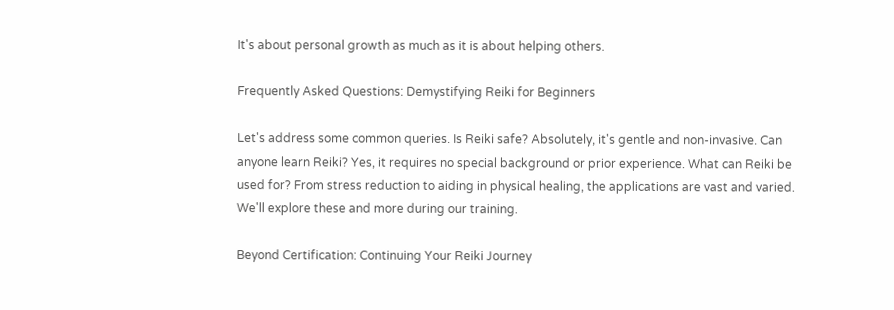It's about personal growth as much as it is about helping others.

Frequently Asked Questions: Demystifying Reiki for Beginners

Let's address some common queries. Is Reiki safe? Absolutely, it's gentle and non-invasive. Can anyone learn Reiki? Yes, it requires no special background or prior experience. What can Reiki be used for? From stress reduction to aiding in physical healing, the applications are vast and varied. We'll explore these and more during our training.

Beyond Certification: Continuing Your Reiki Journey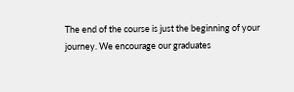The end of the course is just the beginning of your journey. We encourage our graduates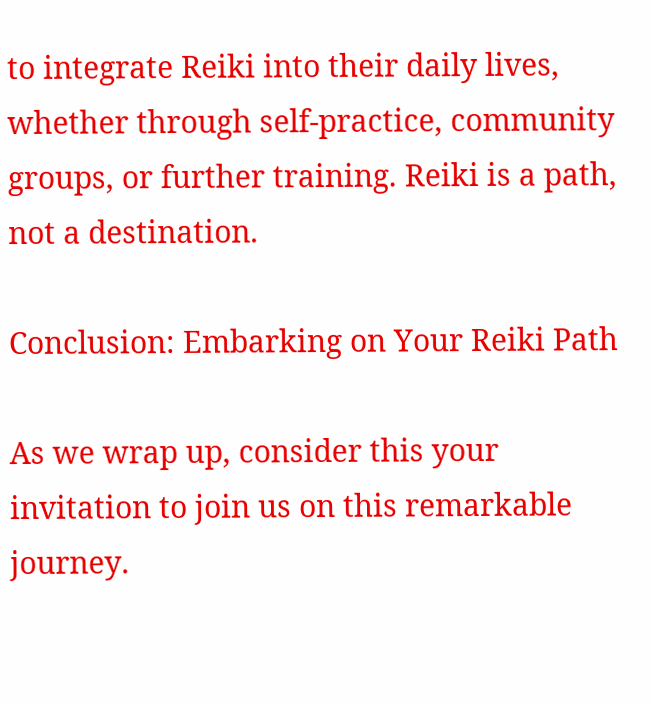to integrate Reiki into their daily lives, whether through self-practice, community groups, or further training. Reiki is a path, not a destination.

Conclusion: Embarking on Your Reiki Path

As we wrap up, consider this your invitation to join us on this remarkable journey.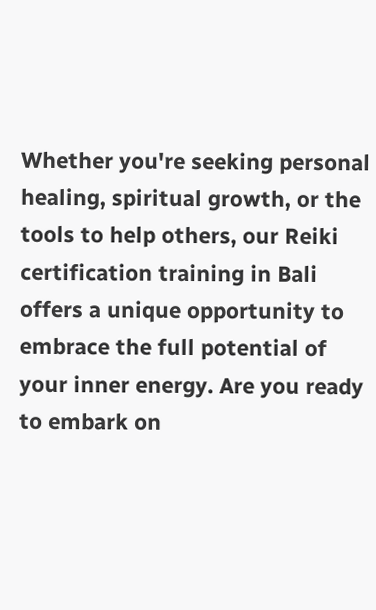Whether you're seeking personal healing, spiritual growth, or the tools to help others, our Reiki certification training in Bali offers a unique opportunity to embrace the full potential of your inner energy. Are you ready to embark on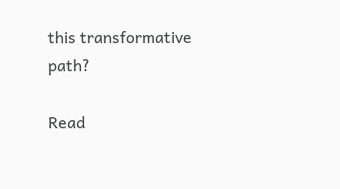this transformative path?

Read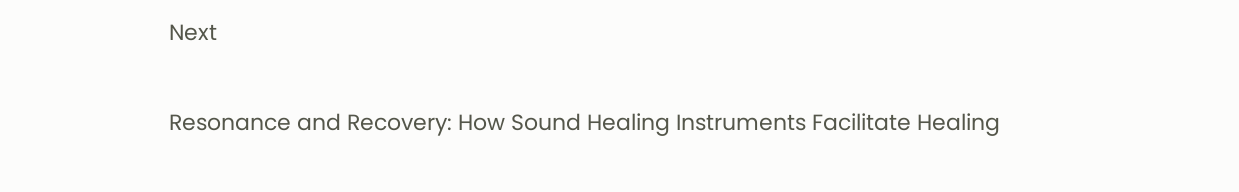Next

Resonance and Recovery: How Sound Healing Instruments Facilitate Healing